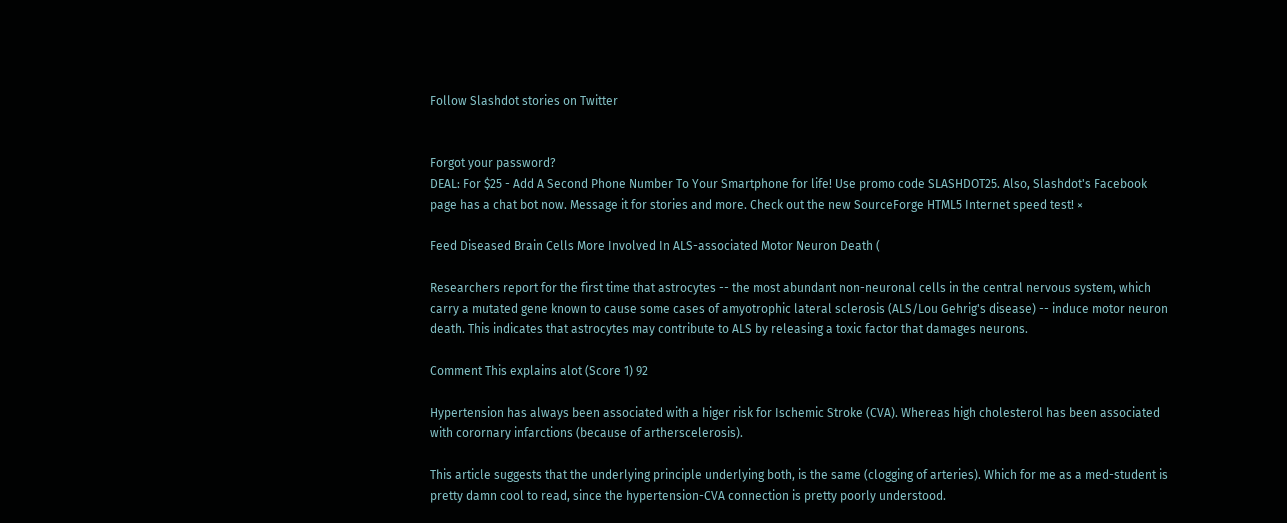Follow Slashdot stories on Twitter


Forgot your password?
DEAL: For $25 - Add A Second Phone Number To Your Smartphone for life! Use promo code SLASHDOT25. Also, Slashdot's Facebook page has a chat bot now. Message it for stories and more. Check out the new SourceForge HTML5 Internet speed test! ×

Feed Diseased Brain Cells More Involved In ALS-associated Motor Neuron Death (

Researchers report for the first time that astrocytes -- the most abundant non-neuronal cells in the central nervous system, which carry a mutated gene known to cause some cases of amyotrophic lateral sclerosis (ALS/Lou Gehrig's disease) -- induce motor neuron death. This indicates that astrocytes may contribute to ALS by releasing a toxic factor that damages neurons.

Comment This explains alot (Score 1) 92

Hypertension has always been associated with a higer risk for Ischemic Stroke (CVA). Whereas high cholesterol has been associated with corornary infarctions (because of artherscelerosis).

This article suggests that the underlying principle underlying both, is the same (clogging of arteries). Which for me as a med-student is pretty damn cool to read, since the hypertension-CVA connection is pretty poorly understood.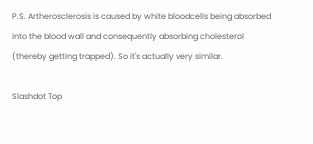P.S. Artherosclerosis is caused by white bloodcells being absorbed into the blood wall and consequently absorbing cholesterol (thereby getting trapped). So it's actually very similar.

Slashdot Top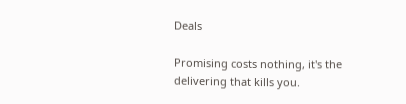Deals

Promising costs nothing, it's the delivering that kills you.